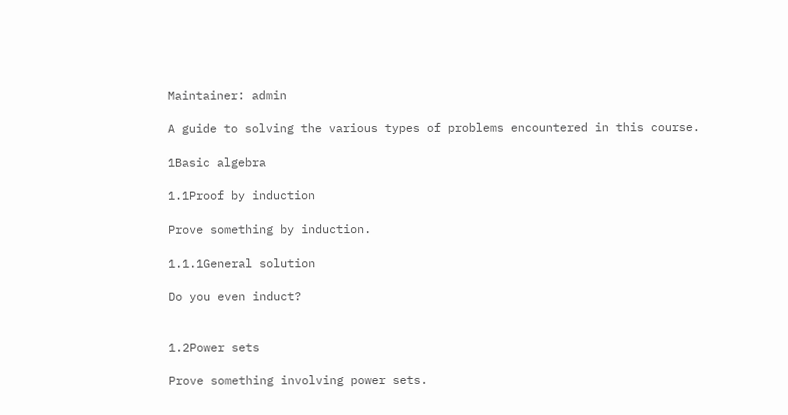Maintainer: admin

A guide to solving the various types of problems encountered in this course.

1Basic algebra

1.1Proof by induction

Prove something by induction.

1.1.1General solution

Do you even induct?


1.2Power sets

Prove something involving power sets.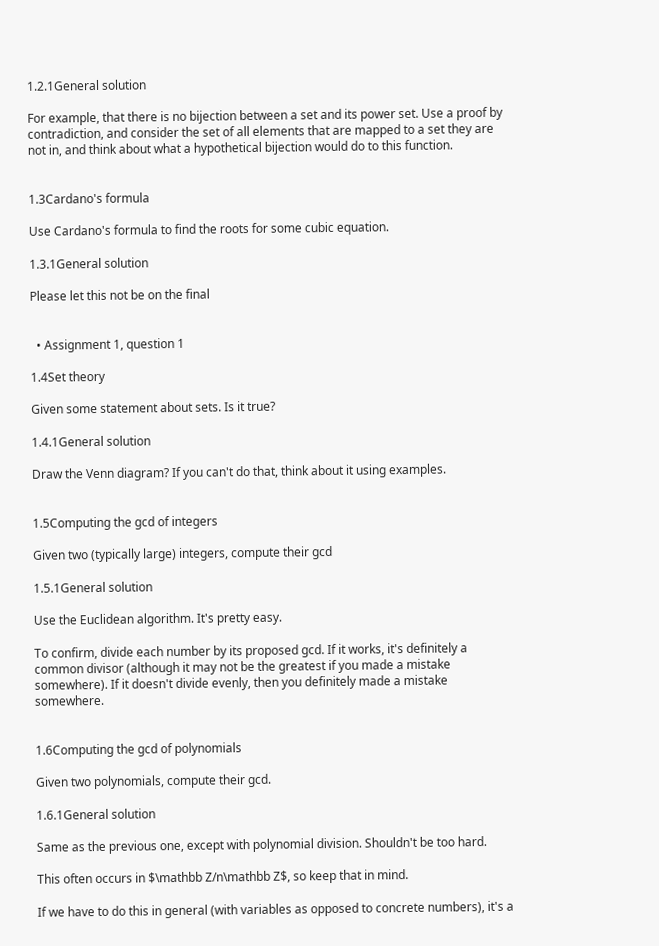1.2.1General solution

For example, that there is no bijection between a set and its power set. Use a proof by contradiction, and consider the set of all elements that are mapped to a set they are not in, and think about what a hypothetical bijection would do to this function.


1.3Cardano's formula

Use Cardano's formula to find the roots for some cubic equation.

1.3.1General solution

Please let this not be on the final


  • Assignment 1, question 1

1.4Set theory

Given some statement about sets. Is it true?

1.4.1General solution

Draw the Venn diagram? If you can't do that, think about it using examples.


1.5Computing the gcd of integers

Given two (typically large) integers, compute their gcd

1.5.1General solution

Use the Euclidean algorithm. It's pretty easy.

To confirm, divide each number by its proposed gcd. If it works, it's definitely a common divisor (although it may not be the greatest if you made a mistake somewhere). If it doesn't divide evenly, then you definitely made a mistake somewhere.


1.6Computing the gcd of polynomials

Given two polynomials, compute their gcd.

1.6.1General solution

Same as the previous one, except with polynomial division. Shouldn't be too hard.

This often occurs in $\mathbb Z/n\mathbb Z$, so keep that in mind.

If we have to do this in general (with variables as opposed to concrete numbers), it's a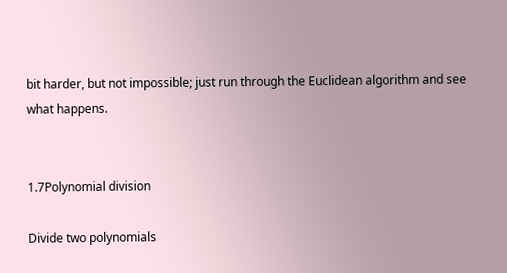bit harder, but not impossible; just run through the Euclidean algorithm and see what happens.


1.7Polynomial division

Divide two polynomials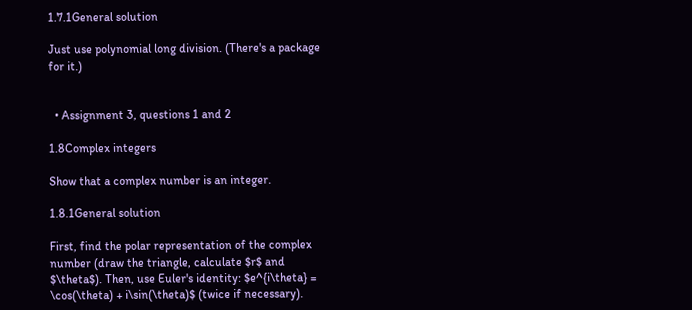1.7.1General solution

Just use polynomial long division. (There's a package for it.)


  • Assignment 3, questions 1 and 2

1.8Complex integers

Show that a complex number is an integer.

1.8.1General solution

First, find the polar representation of the complex number (draw the triangle, calculate $r$ and $\theta$). Then, use Euler's identity: $e^{i\theta} = \cos(\theta) + i\sin(\theta)$ (twice if necessary).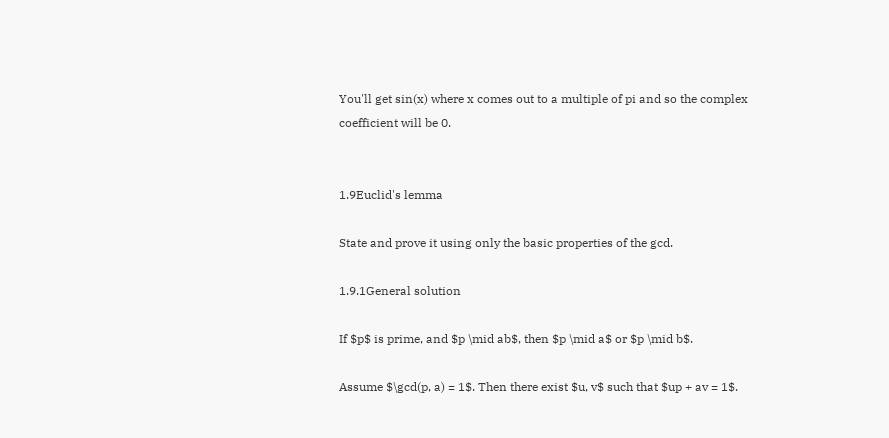You'll get sin(x) where x comes out to a multiple of pi and so the complex coefficient will be 0.


1.9Euclid's lemma

State and prove it using only the basic properties of the gcd.

1.9.1General solution

If $p$ is prime, and $p \mid ab$, then $p \mid a$ or $p \mid b$.

Assume $\gcd(p, a) = 1$. Then there exist $u, v$ such that $up + av = 1$.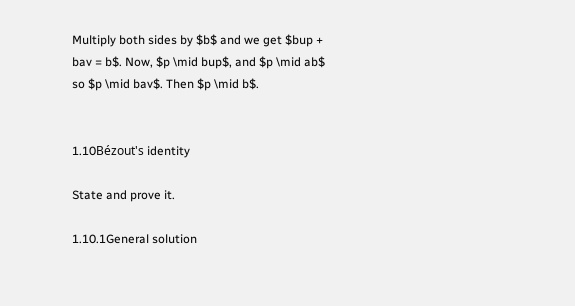Multiply both sides by $b$ and we get $bup + bav = b$. Now, $p \mid bup$, and $p \mid ab$ so $p \mid bav$. Then $p \mid b$.


1.10Bézout's identity

State and prove it.

1.10.1General solution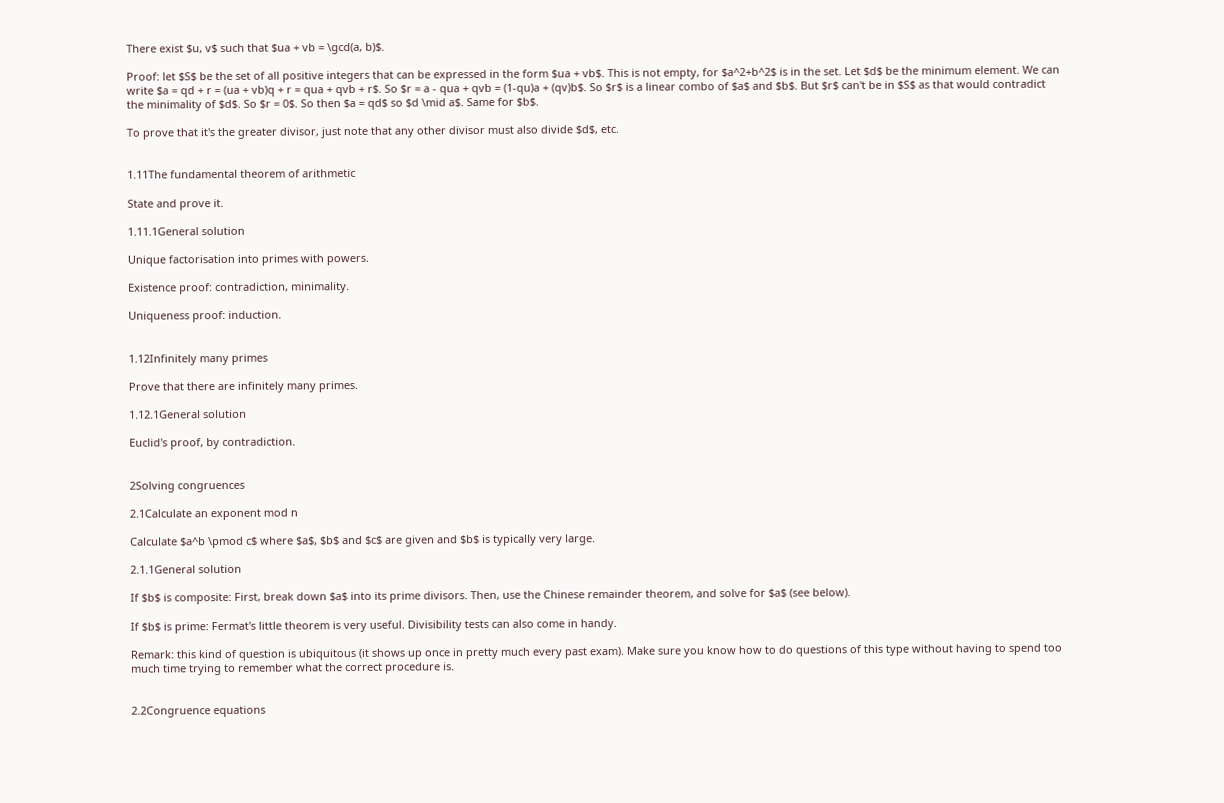There exist $u, v$ such that $ua + vb = \gcd(a, b)$.

Proof: let $S$ be the set of all positive integers that can be expressed in the form $ua + vb$. This is not empty, for $a^2+b^2$ is in the set. Let $d$ be the minimum element. We can write $a = qd + r = (ua + vb)q + r = qua + qvb + r$. So $r = a - qua + qvb = (1-qu)a + (qv)b$. So $r$ is a linear combo of $a$ and $b$. But $r$ can't be in $S$ as that would contradict the minimality of $d$. So $r = 0$. So then $a = qd$ so $d \mid a$. Same for $b$.

To prove that it's the greater divisor, just note that any other divisor must also divide $d$, etc.


1.11The fundamental theorem of arithmetic

State and prove it.

1.11.1General solution

Unique factorisation into primes with powers.

Existence proof: contradiction, minimality.

Uniqueness proof: induction.


1.12Infinitely many primes

Prove that there are infinitely many primes.

1.12.1General solution

Euclid's proof, by contradiction.


2Solving congruences

2.1Calculate an exponent mod n

Calculate $a^b \pmod c$ where $a$, $b$ and $c$ are given and $b$ is typically very large.

2.1.1General solution

If $b$ is composite: First, break down $a$ into its prime divisors. Then, use the Chinese remainder theorem, and solve for $a$ (see below).

If $b$ is prime: Fermat's little theorem is very useful. Divisibility tests can also come in handy.

Remark: this kind of question is ubiquitous (it shows up once in pretty much every past exam). Make sure you know how to do questions of this type without having to spend too much time trying to remember what the correct procedure is.


2.2Congruence equations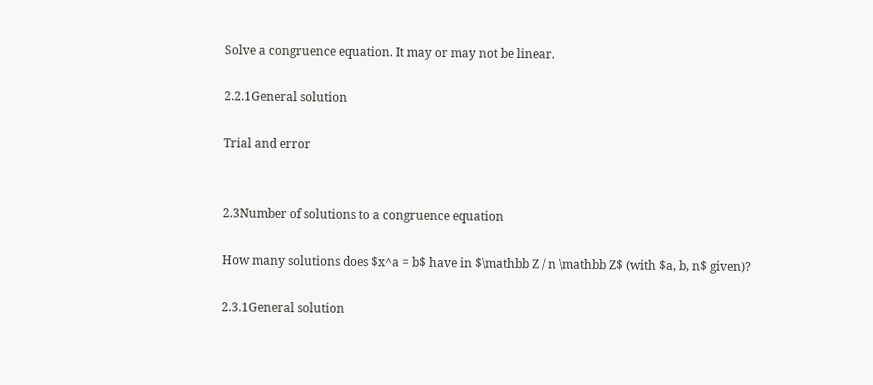Solve a congruence equation. It may or may not be linear.

2.2.1General solution

Trial and error


2.3Number of solutions to a congruence equation

How many solutions does $x^a = b$ have in $\mathbb Z / n \mathbb Z$ (with $a, b, n$ given)?

2.3.1General solution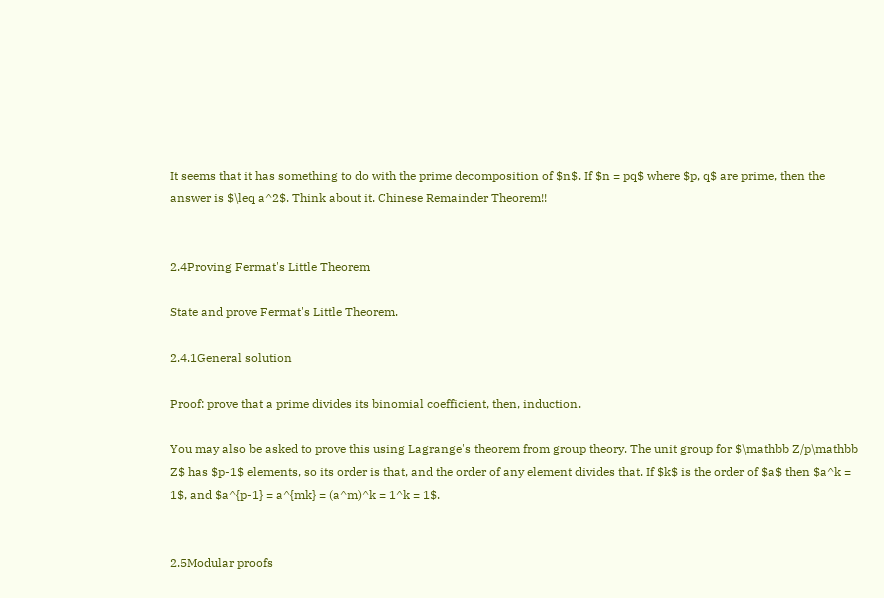It seems that it has something to do with the prime decomposition of $n$. If $n = pq$ where $p, q$ are prime, then the answer is $\leq a^2$. Think about it. Chinese Remainder Theorem!!


2.4Proving Fermat's Little Theorem

State and prove Fermat's Little Theorem.

2.4.1General solution

Proof: prove that a prime divides its binomial coefficient, then, induction.

You may also be asked to prove this using Lagrange's theorem from group theory. The unit group for $\mathbb Z/p\mathbb Z$ has $p-1$ elements, so its order is that, and the order of any element divides that. If $k$ is the order of $a$ then $a^k = 1$, and $a^{p-1} = a^{mk} = (a^m)^k = 1^k = 1$.


2.5Modular proofs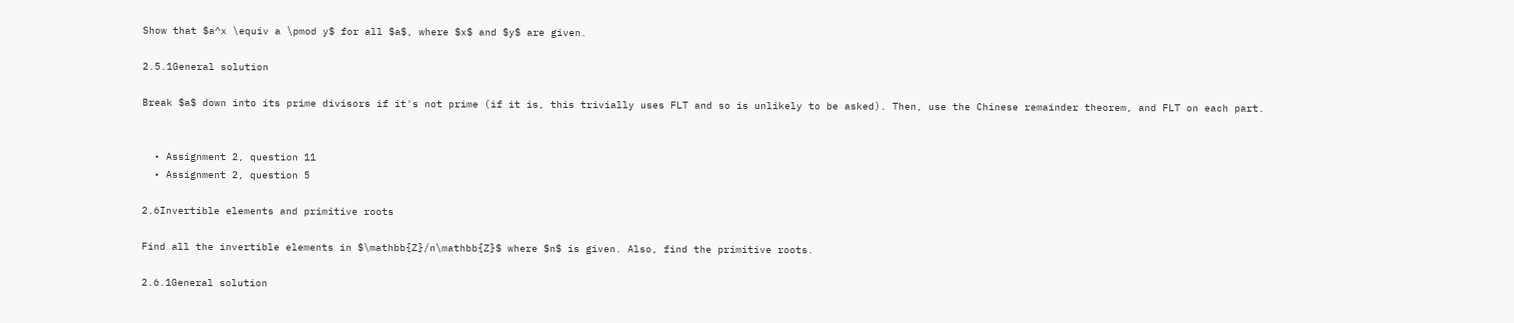Show that $a^x \equiv a \pmod y$ for all $a$, where $x$ and $y$ are given.

2.5.1General solution

Break $a$ down into its prime divisors if it's not prime (if it is, this trivially uses FLT and so is unlikely to be asked). Then, use the Chinese remainder theorem, and FLT on each part.


  • Assignment 2, question 11
  • Assignment 2, question 5

2.6Invertible elements and primitive roots

Find all the invertible elements in $\mathbb{Z}/n\mathbb{Z}$ where $n$ is given. Also, find the primitive roots.

2.6.1General solution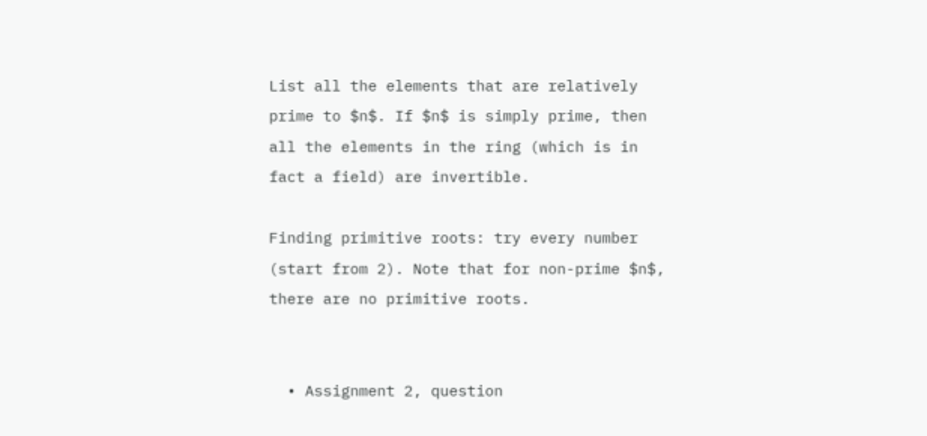List all the elements that are relatively prime to $n$. If $n$ is simply prime, then all the elements in the ring (which is in fact a field) are invertible.

Finding primitive roots: try every number (start from 2). Note that for non-prime $n$, there are no primitive roots.


  • Assignment 2, question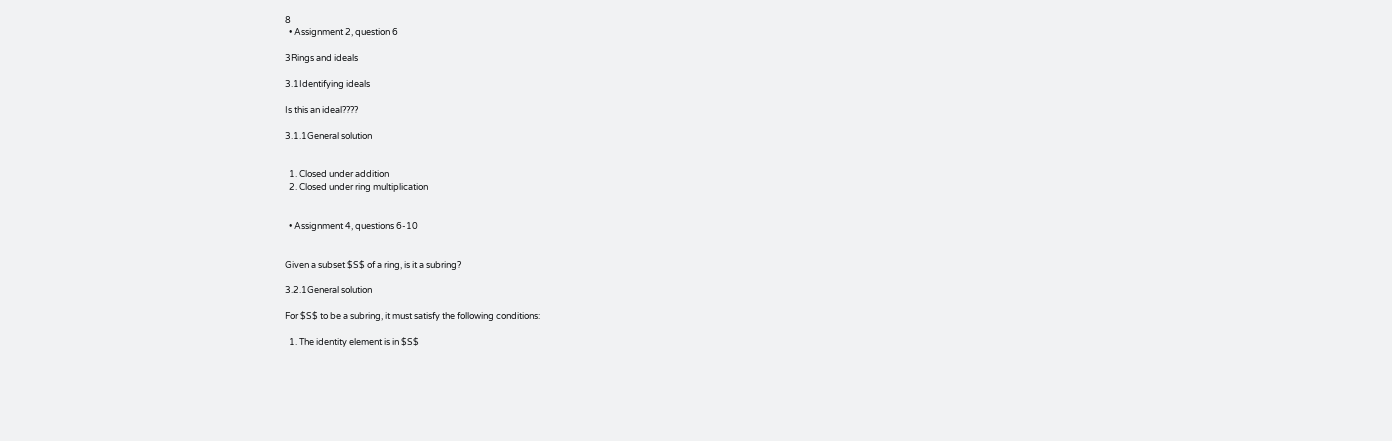8
  • Assignment 2, question 6

3Rings and ideals

3.1Identifying ideals

Is this an ideal????

3.1.1General solution


  1. Closed under addition
  2. Closed under ring multiplication


  • Assignment 4, questions 6-10


Given a subset $S$ of a ring, is it a subring?

3.2.1General solution

For $S$ to be a subring, it must satisfy the following conditions:

  1. The identity element is in $S$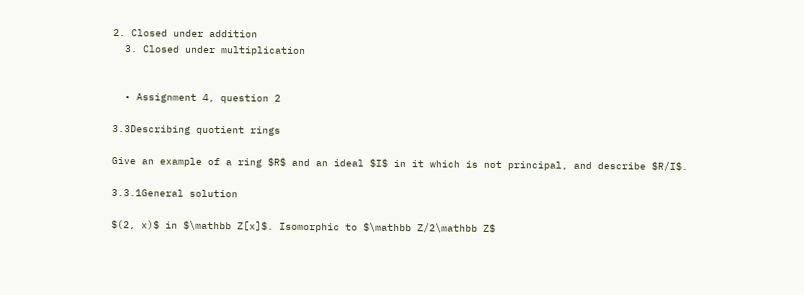2. Closed under addition
  3. Closed under multiplication


  • Assignment 4, question 2

3.3Describing quotient rings

Give an example of a ring $R$ and an ideal $I$ in it which is not principal, and describe $R/I$.

3.3.1General solution

$(2, x)$ in $\mathbb Z[x]$. Isomorphic to $\mathbb Z/2\mathbb Z$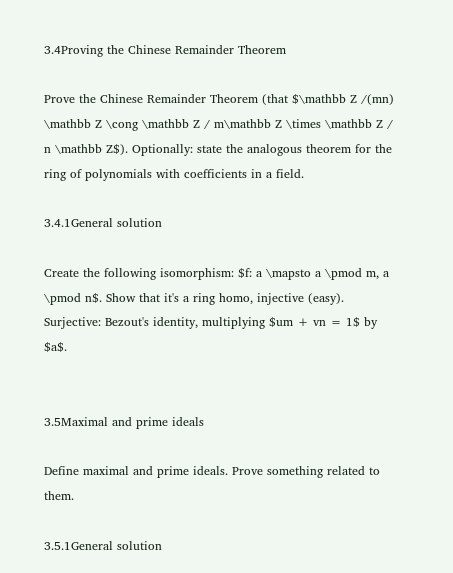3.4Proving the Chinese Remainder Theorem

Prove the Chinese Remainder Theorem (that $\mathbb Z /(mn) \mathbb Z \cong \mathbb Z / m\mathbb Z \times \mathbb Z / n \mathbb Z$). Optionally: state the analogous theorem for the ring of polynomials with coefficients in a field.

3.4.1General solution

Create the following isomorphism: $f: a \mapsto a \pmod m, a \pmod n$. Show that it's a ring homo, injective (easy). Surjective: Bezout's identity, multiplying $um + vn = 1$ by $a$.


3.5Maximal and prime ideals

Define maximal and prime ideals. Prove something related to them.

3.5.1General solution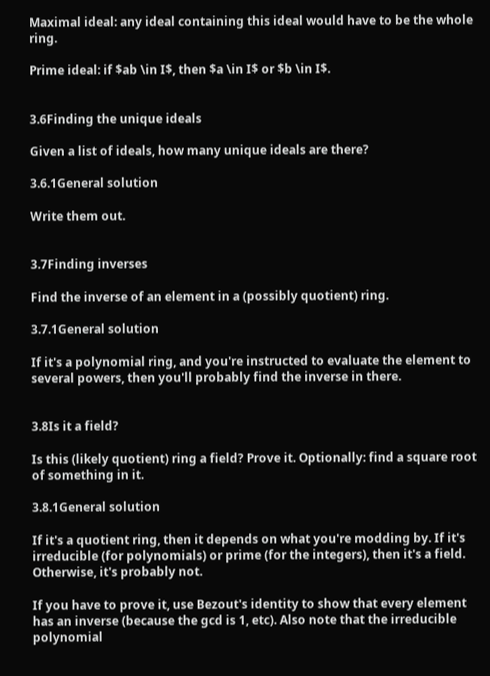Maximal ideal: any ideal containing this ideal would have to be the whole ring.

Prime ideal: if $ab \in I$, then $a \in I$ or $b \in I$.


3.6Finding the unique ideals

Given a list of ideals, how many unique ideals are there?

3.6.1General solution

Write them out.


3.7Finding inverses

Find the inverse of an element in a (possibly quotient) ring.

3.7.1General solution

If it's a polynomial ring, and you're instructed to evaluate the element to several powers, then you'll probably find the inverse in there.


3.8Is it a field?

Is this (likely quotient) ring a field? Prove it. Optionally: find a square root of something in it.

3.8.1General solution

If it's a quotient ring, then it depends on what you're modding by. If it's irreducible (for polynomials) or prime (for the integers), then it's a field. Otherwise, it's probably not.

If you have to prove it, use Bezout's identity to show that every element has an inverse (because the gcd is 1, etc). Also note that the irreducible polynomial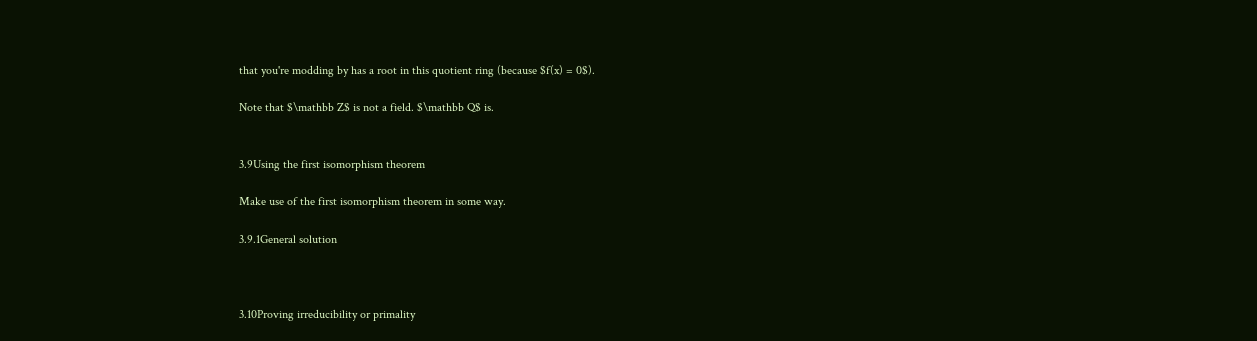that you're modding by has a root in this quotient ring (because $f(x) = 0$).

Note that $\mathbb Z$ is not a field. $\mathbb Q$ is.


3.9Using the first isomorphism theorem

Make use of the first isomorphism theorem in some way.

3.9.1General solution



3.10Proving irreducibility or primality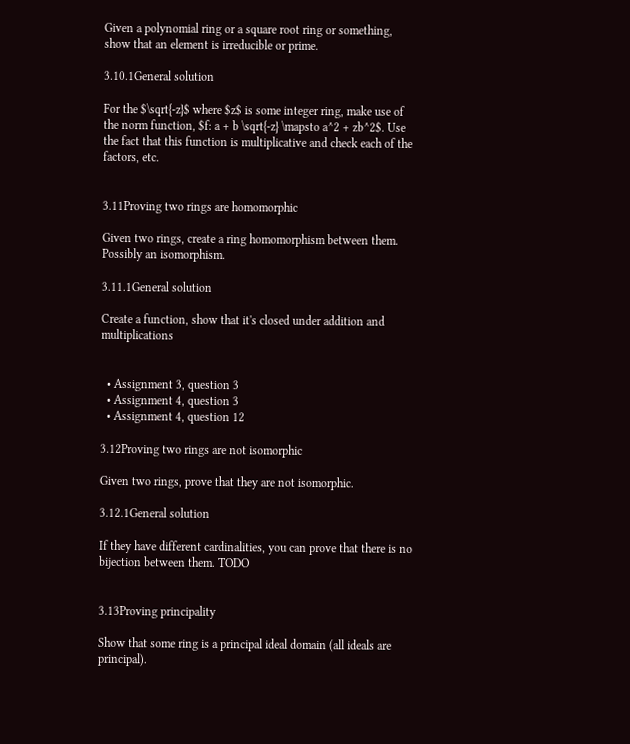Given a polynomial ring or a square root ring or something, show that an element is irreducible or prime.

3.10.1General solution

For the $\sqrt{-z}$ where $z$ is some integer ring, make use of the norm function, $f: a + b \sqrt{-z} \mapsto a^2 + zb^2$. Use the fact that this function is multiplicative and check each of the factors, etc.


3.11Proving two rings are homomorphic

Given two rings, create a ring homomorphism between them. Possibly an isomorphism.

3.11.1General solution

Create a function, show that it's closed under addition and multiplications


  • Assignment 3, question 3
  • Assignment 4, question 3
  • Assignment 4, question 12

3.12Proving two rings are not isomorphic

Given two rings, prove that they are not isomorphic.

3.12.1General solution

If they have different cardinalities, you can prove that there is no bijection between them. TODO


3.13Proving principality

Show that some ring is a principal ideal domain (all ideals are principal).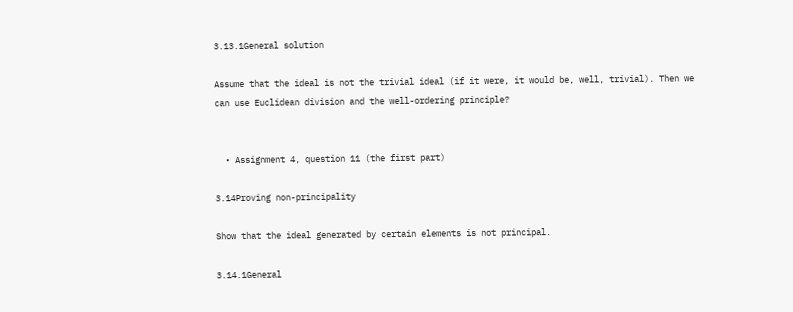3.13.1General solution

Assume that the ideal is not the trivial ideal (if it were, it would be, well, trivial). Then we can use Euclidean division and the well-ordering principle?


  • Assignment 4, question 11 (the first part)

3.14Proving non-principality

Show that the ideal generated by certain elements is not principal.

3.14.1General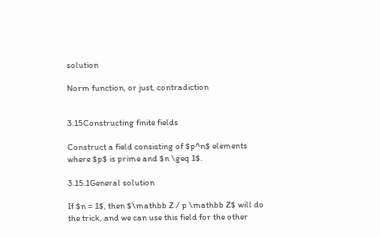solution

Norm function, or just, contradiction


3.15Constructing finite fields

Construct a field consisting of $p^n$ elements where $p$ is prime and $n \geq 1$.

3.15.1General solution

If $n = 1$, then $\mathbb Z / p \mathbb Z$ will do the trick, and we can use this field for the other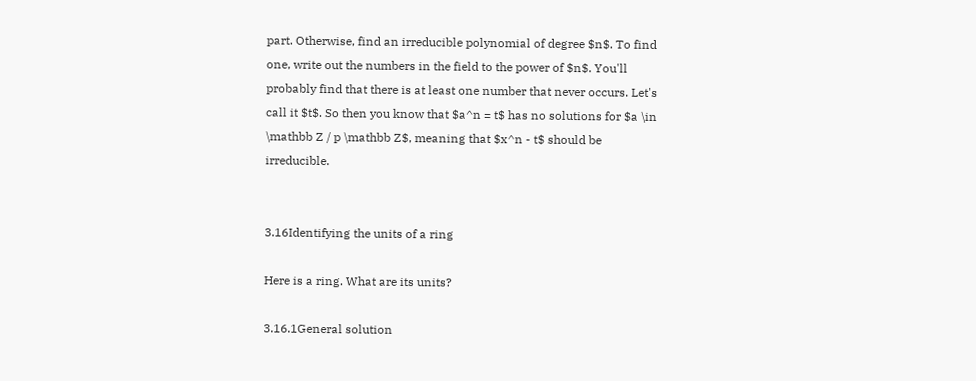part. Otherwise, find an irreducible polynomial of degree $n$. To find one, write out the numbers in the field to the power of $n$. You'll probably find that there is at least one number that never occurs. Let's call it $t$. So then you know that $a^n = t$ has no solutions for $a \in \mathbb Z / p \mathbb Z$, meaning that $x^n - t$ should be irreducible.


3.16Identifying the units of a ring

Here is a ring. What are its units?

3.16.1General solution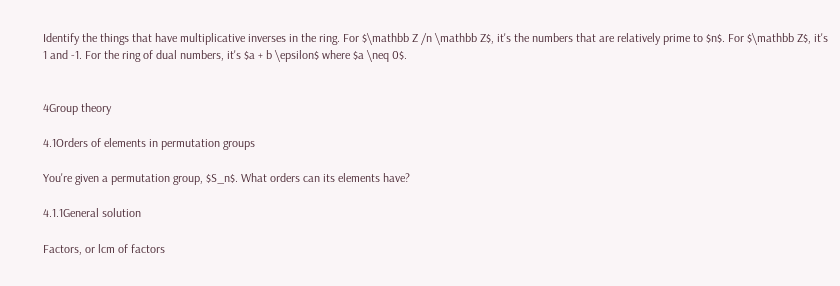Identify the things that have multiplicative inverses in the ring. For $\mathbb Z /n \mathbb Z$, it's the numbers that are relatively prime to $n$. For $\mathbb Z$, it's 1 and -1. For the ring of dual numbers, it's $a + b \epsilon$ where $a \neq 0$.


4Group theory

4.1Orders of elements in permutation groups

You're given a permutation group, $S_n$. What orders can its elements have?

4.1.1General solution

Factors, or lcm of factors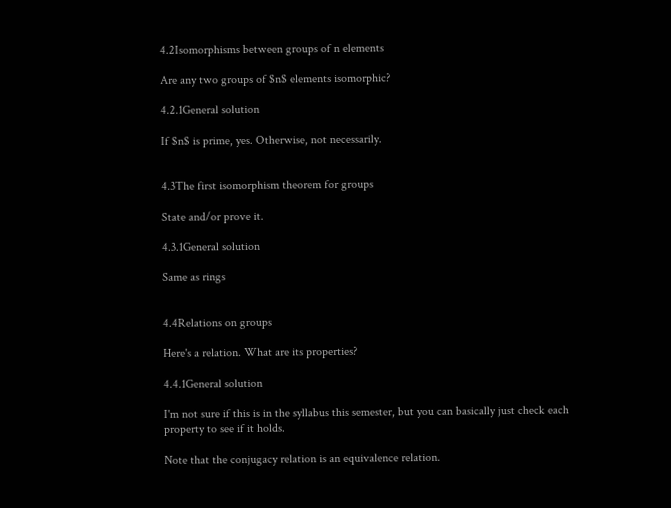4.2Isomorphisms between groups of n elements

Are any two groups of $n$ elements isomorphic?

4.2.1General solution

If $n$ is prime, yes. Otherwise, not necessarily.


4.3The first isomorphism theorem for groups

State and/or prove it.

4.3.1General solution

Same as rings


4.4Relations on groups

Here's a relation. What are its properties?

4.4.1General solution

I'm not sure if this is in the syllabus this semester, but you can basically just check each property to see if it holds.

Note that the conjugacy relation is an equivalence relation.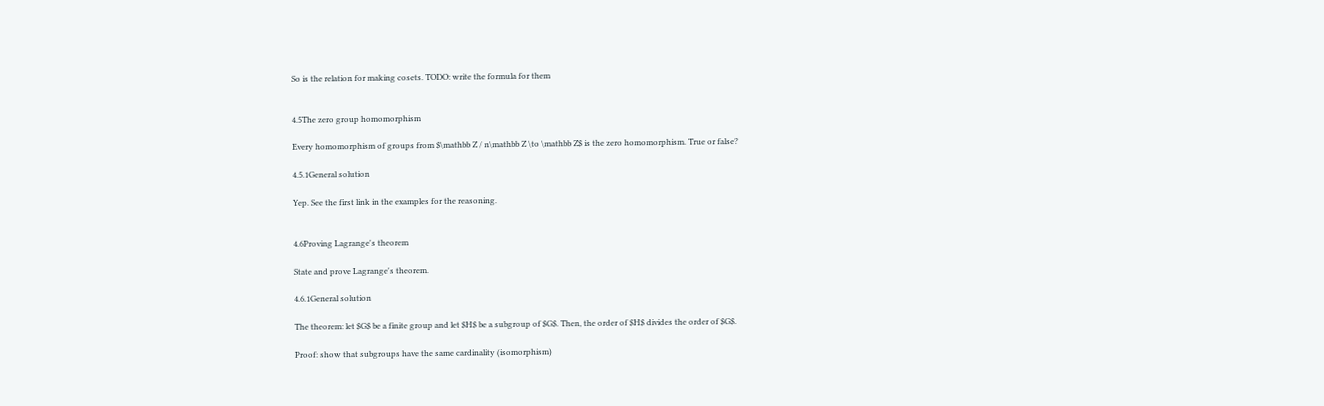So is the relation for making cosets. TODO: write the formula for them


4.5The zero group homomorphism

Every homomorphism of groups from $\mathbb Z / n\mathbb Z \to \mathbb Z$ is the zero homomorphism. True or false?

4.5.1General solution

Yep. See the first link in the examples for the reasoning.


4.6Proving Lagrange's theorem

State and prove Lagrange's theorem.

4.6.1General solution

The theorem: let $G$ be a finite group and let $H$ be a subgroup of $G$. Then, the order of $H$ divides the order of $G$.

Proof: show that subgroups have the same cardinality (isomorphism)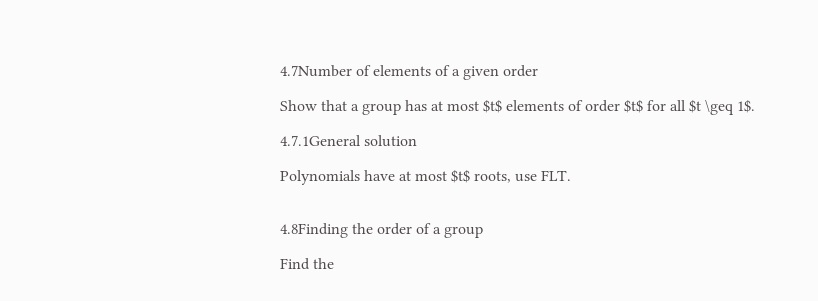4.7Number of elements of a given order

Show that a group has at most $t$ elements of order $t$ for all $t \geq 1$.

4.7.1General solution

Polynomials have at most $t$ roots, use FLT.


4.8Finding the order of a group

Find the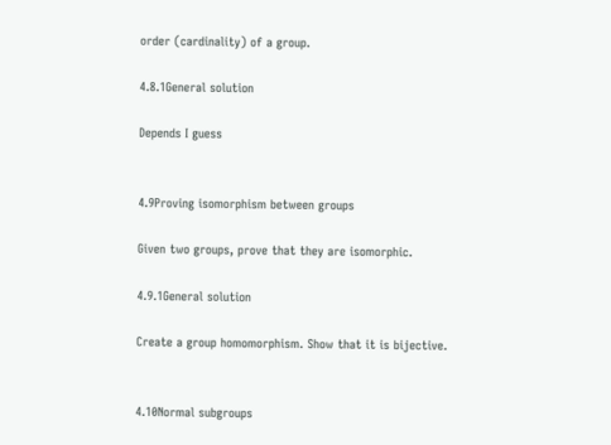order (cardinality) of a group.

4.8.1General solution

Depends I guess


4.9Proving isomorphism between groups

Given two groups, prove that they are isomorphic.

4.9.1General solution

Create a group homomorphism. Show that it is bijective.


4.10Normal subgroups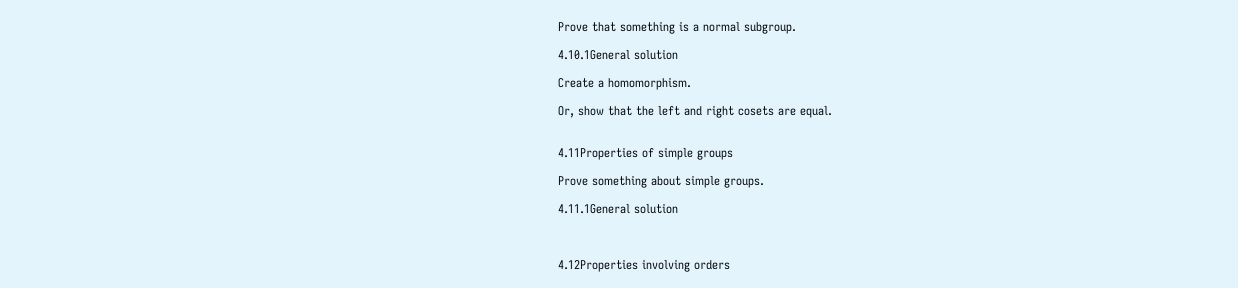Prove that something is a normal subgroup.

4.10.1General solution

Create a homomorphism.

Or, show that the left and right cosets are equal.


4.11Properties of simple groups

Prove something about simple groups.

4.11.1General solution



4.12Properties involving orders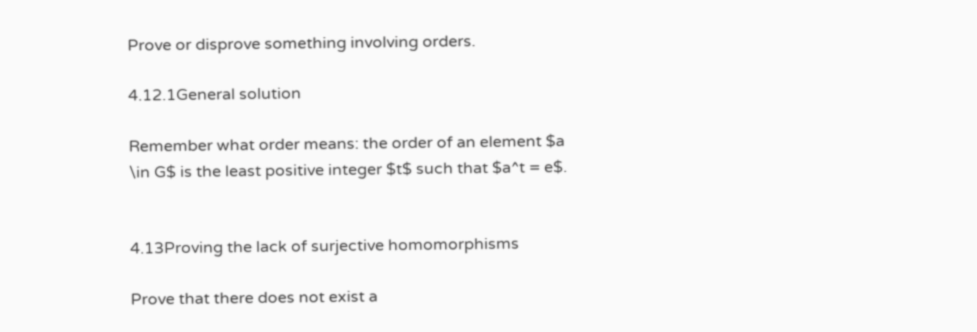Prove or disprove something involving orders.

4.12.1General solution

Remember what order means: the order of an element $a \in G$ is the least positive integer $t$ such that $a^t = e$.


4.13Proving the lack of surjective homomorphisms

Prove that there does not exist a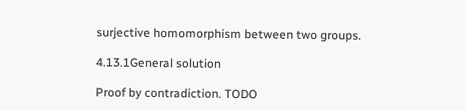surjective homomorphism between two groups.

4.13.1General solution

Proof by contradiction. TODO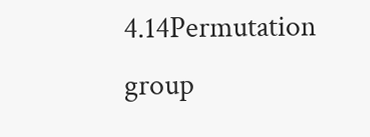4.14Permutation group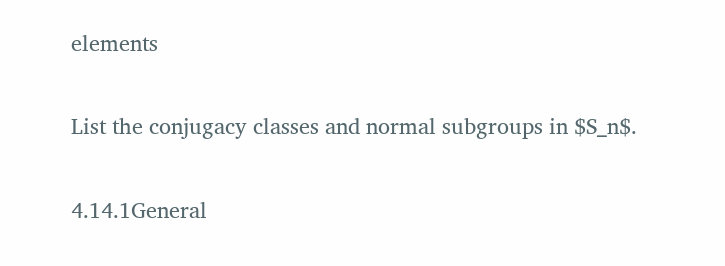elements

List the conjugacy classes and normal subgroups in $S_n$.

4.14.1General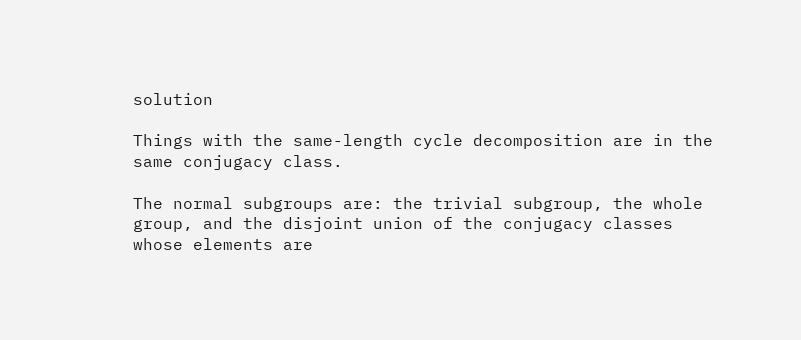solution

Things with the same-length cycle decomposition are in the same conjugacy class.

The normal subgroups are: the trivial subgroup, the whole group, and the disjoint union of the conjugacy classes whose elements are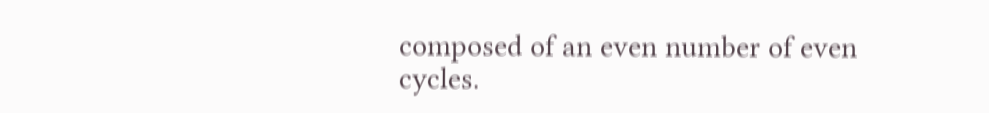composed of an even number of even cycles.